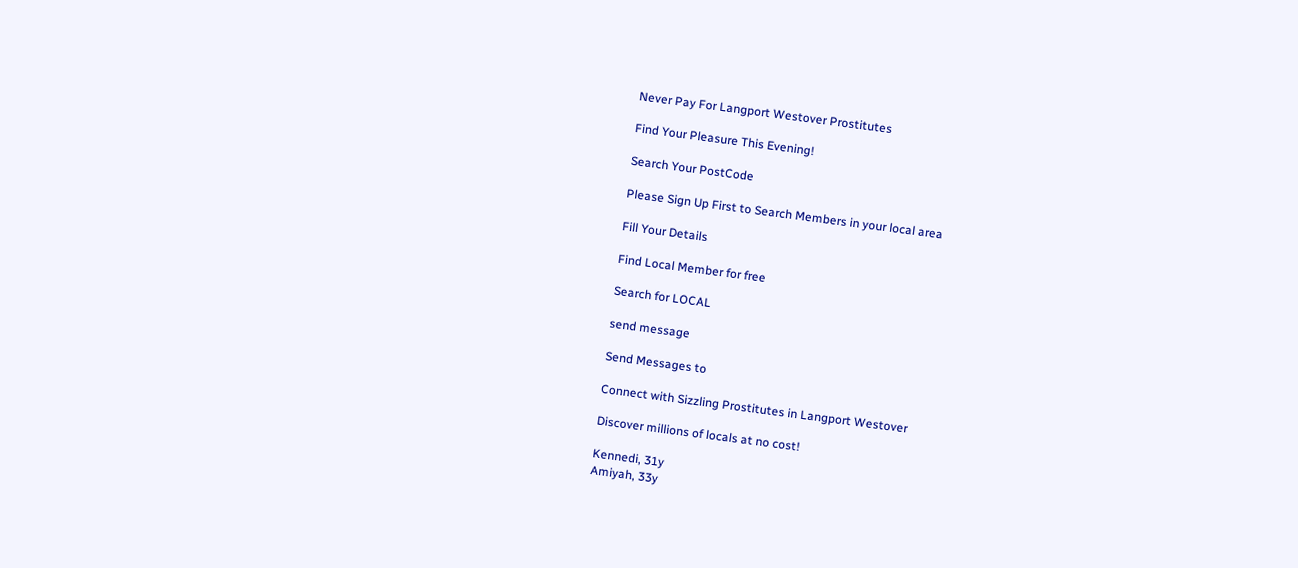Never Pay For Langport Westover Prostitutes

Find Your Pleasure This Evening!

Search Your PostCode

Please Sign Up First to Search Members in your local area

Fill Your Details

Find Local Member for free

Search for LOCAL

send message

Send Messages to

Connect with Sizzling Prostitutes in Langport Westover

Discover millions of locals at no cost!

Kennedi, 31y
Amiyah, 33y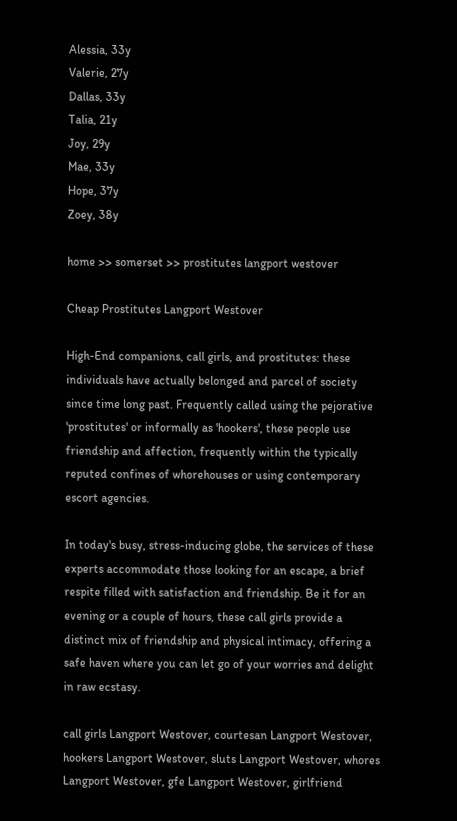Alessia, 33y
Valerie, 27y
Dallas, 33y
Talia, 21y
Joy, 29y
Mae, 33y
Hope, 37y
Zoey, 38y

home >> somerset >> prostitutes langport westover

Cheap Prostitutes Langport Westover

High-End companions, call girls, and prostitutes: these individuals have actually belonged and parcel of society since time long past. Frequently called using the pejorative 'prostitutes' or informally as 'hookers', these people use friendship and affection, frequently within the typically reputed confines of whorehouses or using contemporary escort agencies.

In today's busy, stress-inducing globe, the services of these experts accommodate those looking for an escape, a brief respite filled with satisfaction and friendship. Be it for an evening or a couple of hours, these call girls provide a distinct mix of friendship and physical intimacy, offering a safe haven where you can let go of your worries and delight in raw ecstasy.

call girls Langport Westover, courtesan Langport Westover, hookers Langport Westover, sluts Langport Westover, whores Langport Westover, gfe Langport Westover, girlfriend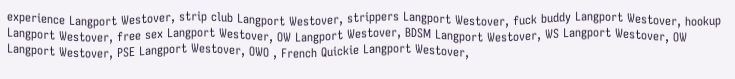experience Langport Westover, strip club Langport Westover, strippers Langport Westover, fuck buddy Langport Westover, hookup Langport Westover, free sex Langport Westover, OW Langport Westover, BDSM Langport Westover, WS Langport Westover, OW Langport Westover, PSE Langport Westover, OWO , French Quickie Langport Westover,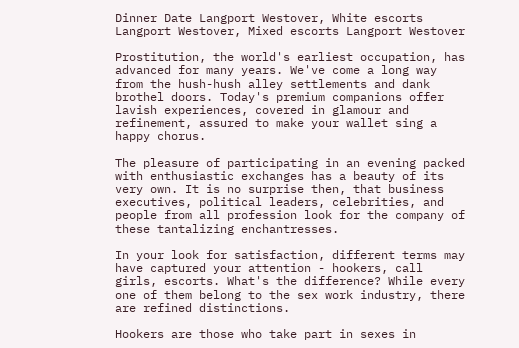Dinner Date Langport Westover, White escorts Langport Westover, Mixed escorts Langport Westover

Prostitution, the world's earliest occupation, has advanced for many years. We've come a long way from the hush-hush alley settlements and dank brothel doors. Today's premium companions offer lavish experiences, covered in glamour and refinement, assured to make your wallet sing a happy chorus.

The pleasure of participating in an evening packed with enthusiastic exchanges has a beauty of its very own. It is no surprise then, that business executives, political leaders, celebrities, and people from all profession look for the company of these tantalizing enchantresses.

In your look for satisfaction, different terms may have captured your attention - hookers, call girls, escorts. What's the difference? While every one of them belong to the sex work industry, there are refined distinctions.

Hookers are those who take part in sexes in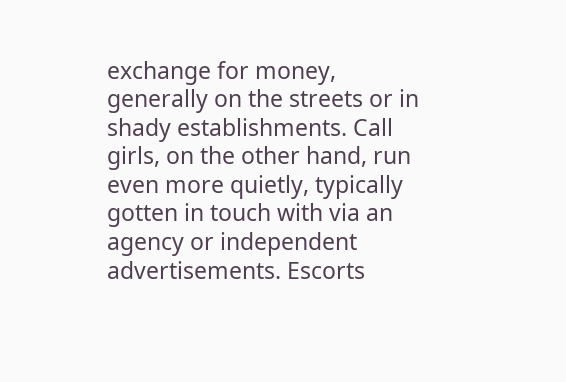exchange for money, generally on the streets or in shady establishments. Call girls, on the other hand, run even more quietly, typically gotten in touch with via an agency or independent advertisements. Escorts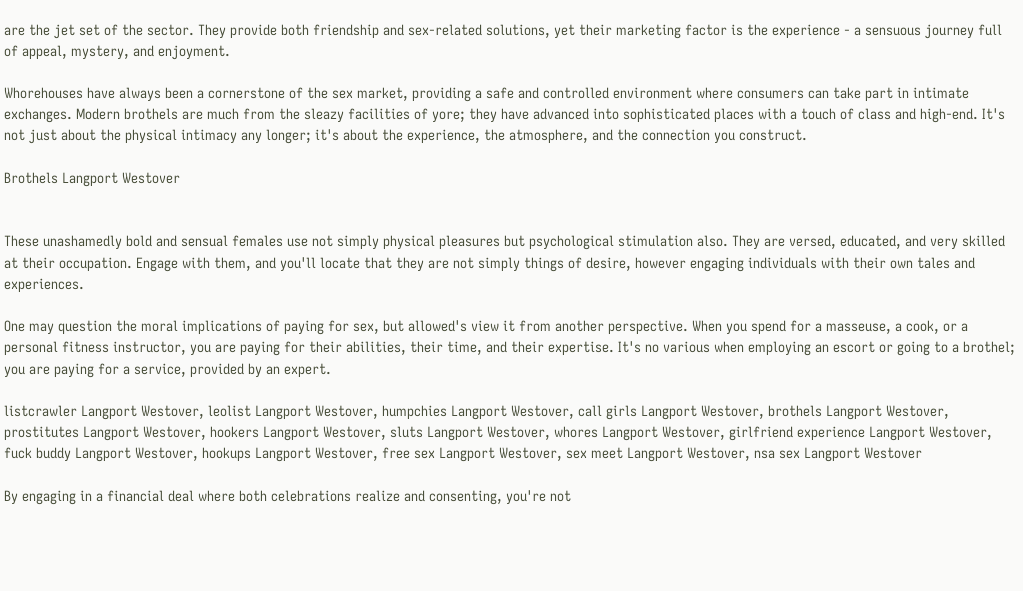are the jet set of the sector. They provide both friendship and sex-related solutions, yet their marketing factor is the experience - a sensuous journey full of appeal, mystery, and enjoyment.

Whorehouses have always been a cornerstone of the sex market, providing a safe and controlled environment where consumers can take part in intimate exchanges. Modern brothels are much from the sleazy facilities of yore; they have advanced into sophisticated places with a touch of class and high-end. It's not just about the physical intimacy any longer; it's about the experience, the atmosphere, and the connection you construct.

Brothels Langport Westover


These unashamedly bold and sensual females use not simply physical pleasures but psychological stimulation also. They are versed, educated, and very skilled at their occupation. Engage with them, and you'll locate that they are not simply things of desire, however engaging individuals with their own tales and experiences.

One may question the moral implications of paying for sex, but allowed's view it from another perspective. When you spend for a masseuse, a cook, or a personal fitness instructor, you are paying for their abilities, their time, and their expertise. It's no various when employing an escort or going to a brothel; you are paying for a service, provided by an expert.

listcrawler Langport Westover, leolist Langport Westover, humpchies Langport Westover, call girls Langport Westover, brothels Langport Westover, prostitutes Langport Westover, hookers Langport Westover, sluts Langport Westover, whores Langport Westover, girlfriend experience Langport Westover, fuck buddy Langport Westover, hookups Langport Westover, free sex Langport Westover, sex meet Langport Westover, nsa sex Langport Westover

By engaging in a financial deal where both celebrations realize and consenting, you're not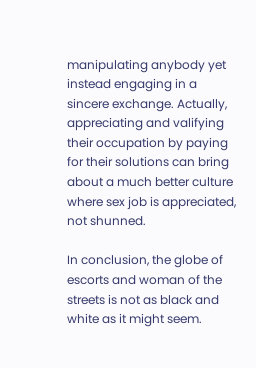manipulating anybody yet instead engaging in a sincere exchange. Actually, appreciating and valifying their occupation by paying for their solutions can bring about a much better culture where sex job is appreciated, not shunned.

In conclusion, the globe of escorts and woman of the streets is not as black and white as it might seem.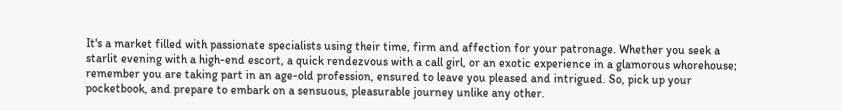It's a market filled with passionate specialists using their time, firm and affection for your patronage. Whether you seek a starlit evening with a high-end escort, a quick rendezvous with a call girl, or an exotic experience in a glamorous whorehouse; remember you are taking part in an age-old profession, ensured to leave you pleased and intrigued. So, pick up your pocketbook, and prepare to embark on a sensuous, pleasurable journey unlike any other.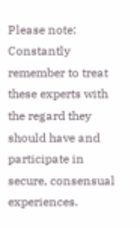Please note: Constantly remember to treat these experts with the regard they should have and participate in secure, consensual experiences.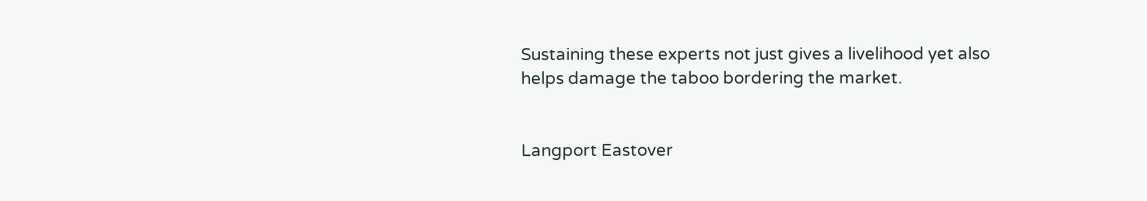Sustaining these experts not just gives a livelihood yet also helps damage the taboo bordering the market.


Langport Eastover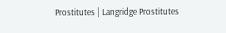Prostitutes | Langridge Prostitutes